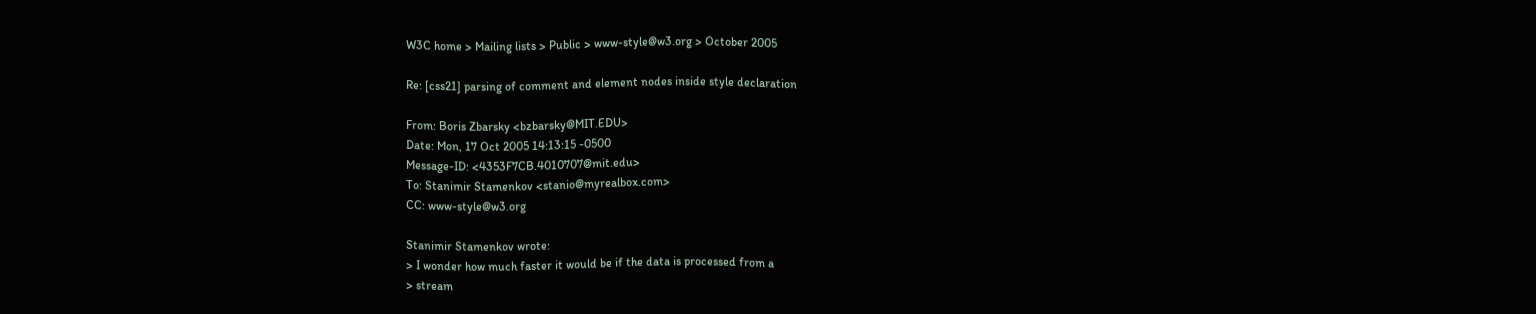W3C home > Mailing lists > Public > www-style@w3.org > October 2005

Re: [css21] parsing of comment and element nodes inside style declaration

From: Boris Zbarsky <bzbarsky@MIT.EDU>
Date: Mon, 17 Oct 2005 14:13:15 -0500
Message-ID: <4353F7CB.4010707@mit.edu>
To: Stanimir Stamenkov <stanio@myrealbox.com>
CC: www-style@w3.org

Stanimir Stamenkov wrote:
> I wonder how much faster it would be if the data is processed from a
> stream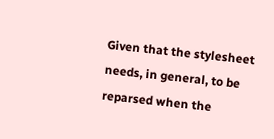Given that the stylesheet needs, in general, to be reparsed when the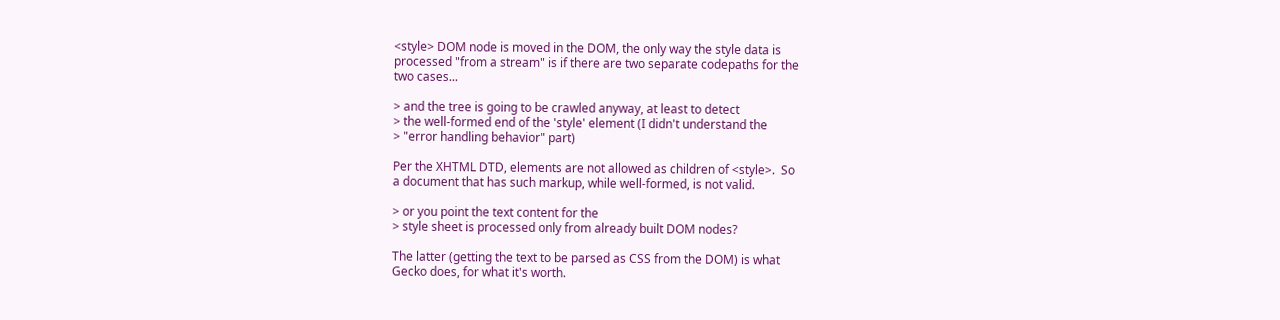<style> DOM node is moved in the DOM, the only way the style data is
processed "from a stream" is if there are two separate codepaths for the
two cases...

> and the tree is going to be crawled anyway, at least to detect
> the well-formed end of the 'style' element (I didn't understand the
> "error handling behavior" part)

Per the XHTML DTD, elements are not allowed as children of <style>.  So
a document that has such markup, while well-formed, is not valid.

> or you point the text content for the
> style sheet is processed only from already built DOM nodes?

The latter (getting the text to be parsed as CSS from the DOM) is what
Gecko does, for what it's worth.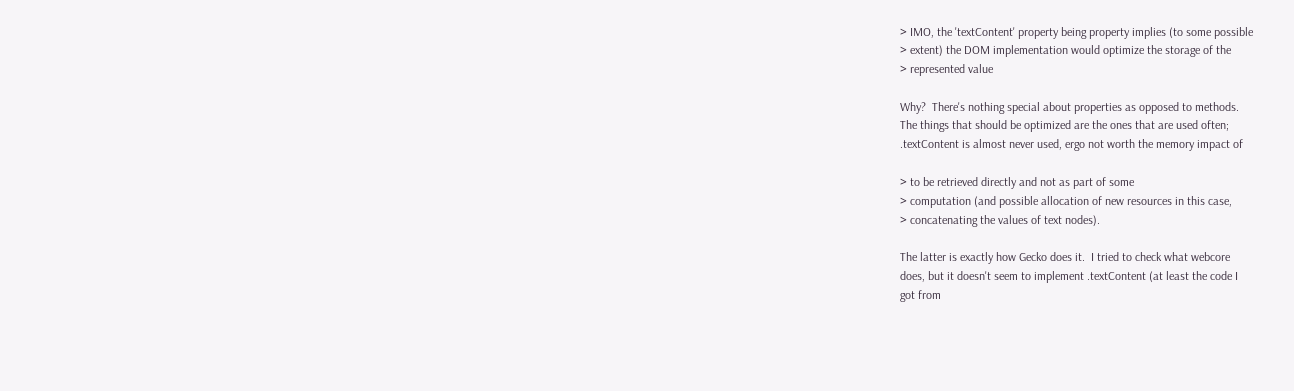> IMO, the 'textContent' property being property implies (to some possible
> extent) the DOM implementation would optimize the storage of the
> represented value

Why?  There's nothing special about properties as opposed to methods.
The things that should be optimized are the ones that are used often;
.textContent is almost never used, ergo not worth the memory impact of

> to be retrieved directly and not as part of some
> computation (and possible allocation of new resources in this case,
> concatenating the values of text nodes).

The latter is exactly how Gecko does it.  I tried to check what webcore
does, but it doesn't seem to implement .textContent (at least the code I
got from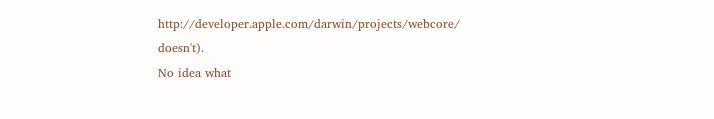http://developer.apple.com/darwin/projects/webcore/ doesn't).
No idea what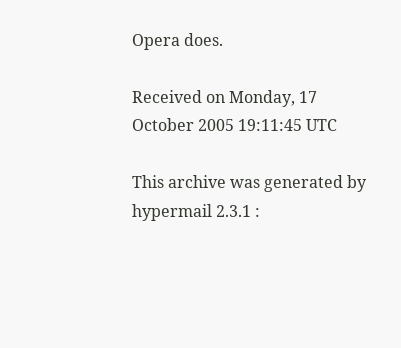Opera does.

Received on Monday, 17 October 2005 19:11:45 UTC

This archive was generated by hypermail 2.3.1 :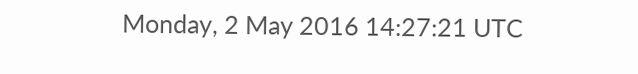Monday, 2 May 2016 14:27:21 UTC